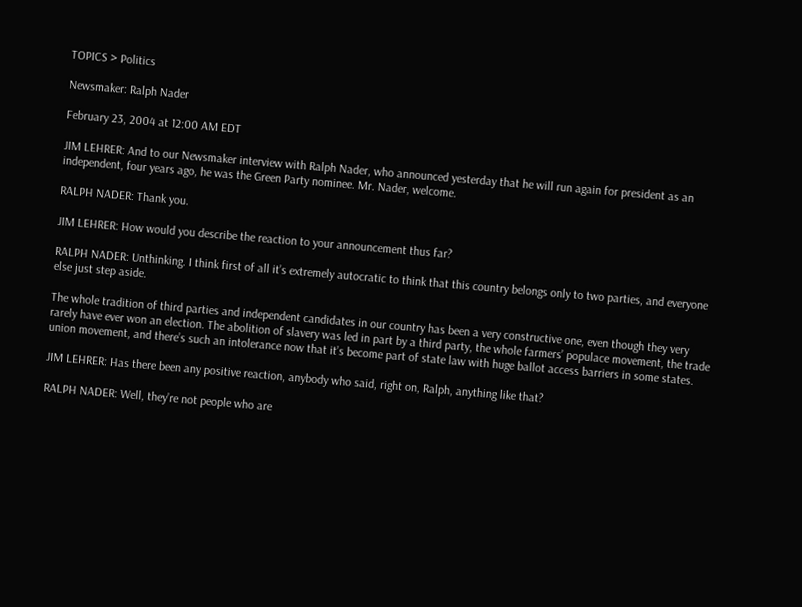TOPICS > Politics

Newsmaker: Ralph Nader

February 23, 2004 at 12:00 AM EDT

JIM LEHRER: And to our Newsmaker interview with Ralph Nader, who announced yesterday that he will run again for president as an independent, four years ago, he was the Green Party nominee. Mr. Nader, welcome.

RALPH NADER: Thank you.

JIM LEHRER: How would you describe the reaction to your announcement thus far?

RALPH NADER: Unthinking. I think first of all it’s extremely autocratic to think that this country belongs only to two parties, and everyone else just step aside.

The whole tradition of third parties and independent candidates in our country has been a very constructive one, even though they very rarely have ever won an election. The abolition of slavery was led in part by a third party, the whole farmers’ populace movement, the trade union movement, and there’s such an intolerance now that it’s become part of state law with huge ballot access barriers in some states.

JIM LEHRER: Has there been any positive reaction, anybody who said, right on, Ralph, anything like that?

RALPH NADER: Well, they’re not people who are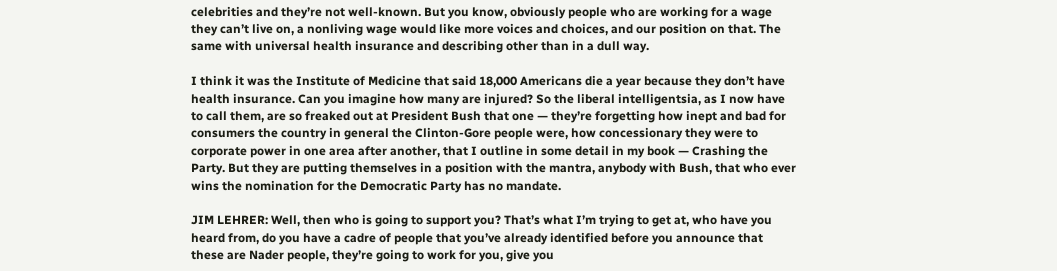celebrities and they’re not well-known. But you know, obviously people who are working for a wage they can’t live on, a nonliving wage would like more voices and choices, and our position on that. The same with universal health insurance and describing other than in a dull way.

I think it was the Institute of Medicine that said 18,000 Americans die a year because they don’t have health insurance. Can you imagine how many are injured? So the liberal intelligentsia, as I now have to call them, are so freaked out at President Bush that one — they’re forgetting how inept and bad for consumers the country in general the Clinton-Gore people were, how concessionary they were to corporate power in one area after another, that I outline in some detail in my book — Crashing the Party. But they are putting themselves in a position with the mantra, anybody with Bush, that who ever wins the nomination for the Democratic Party has no mandate.

JIM LEHRER: Well, then who is going to support you? That’s what I’m trying to get at, who have you heard from, do you have a cadre of people that you’ve already identified before you announce that these are Nader people, they’re going to work for you, give you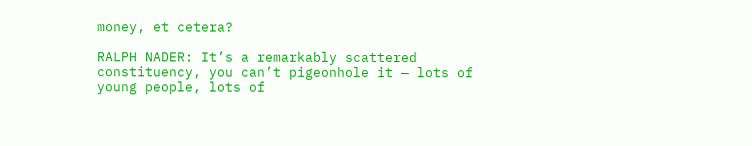money, et cetera?

RALPH NADER: It’s a remarkably scattered constituency, you can’t pigeonhole it — lots of young people, lots of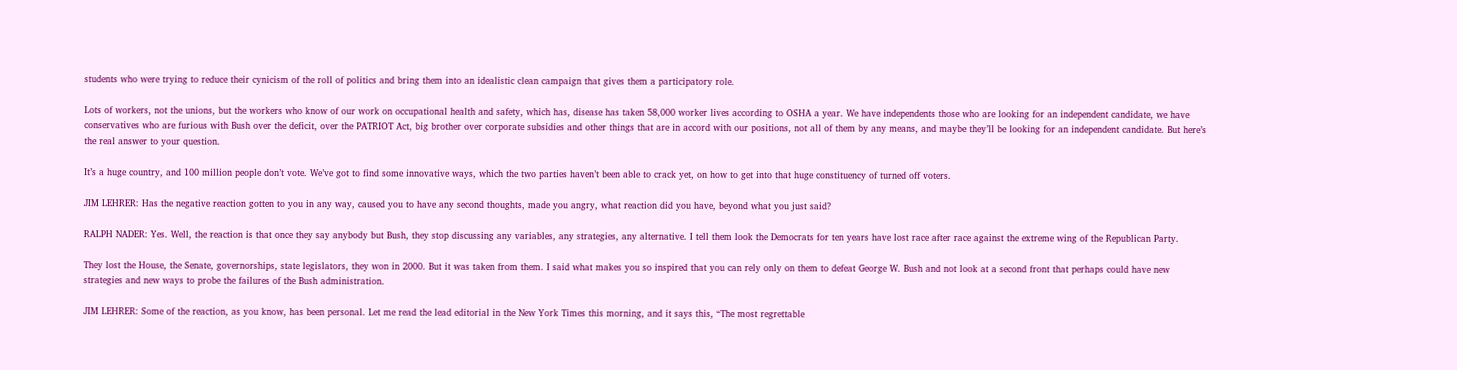students who were trying to reduce their cynicism of the roll of politics and bring them into an idealistic clean campaign that gives them a participatory role.

Lots of workers, not the unions, but the workers who know of our work on occupational health and safety, which has, disease has taken 58,000 worker lives according to OSHA a year. We have independents those who are looking for an independent candidate, we have conservatives who are furious with Bush over the deficit, over the PATRIOT Act, big brother over corporate subsidies and other things that are in accord with our positions, not all of them by any means, and maybe they’ll be looking for an independent candidate. But here’s the real answer to your question.

It’s a huge country, and 100 million people don’t vote. We’ve got to find some innovative ways, which the two parties haven’t been able to crack yet, on how to get into that huge constituency of turned off voters.

JIM LEHRER: Has the negative reaction gotten to you in any way, caused you to have any second thoughts, made you angry, what reaction did you have, beyond what you just said?

RALPH NADER: Yes. Well, the reaction is that once they say anybody but Bush, they stop discussing any variables, any strategies, any alternative. I tell them look the Democrats for ten years have lost race after race against the extreme wing of the Republican Party.

They lost the House, the Senate, governorships, state legislators, they won in 2000. But it was taken from them. I said what makes you so inspired that you can rely only on them to defeat George W. Bush and not look at a second front that perhaps could have new strategies and new ways to probe the failures of the Bush administration.

JIM LEHRER: Some of the reaction, as you know, has been personal. Let me read the lead editorial in the New York Times this morning, and it says this, “The most regrettable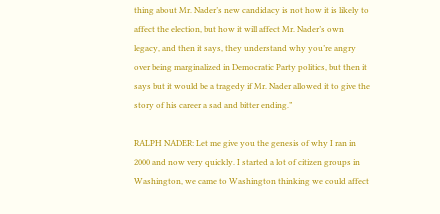thing about Mr. Nader’s new candidacy is not how it is likely to affect the election, but how it will affect Mr. Nader’s own legacy, and then it says, they understand why you’re angry over being marginalized in Democratic Party politics, but then it says but it would be a tragedy if Mr. Nader allowed it to give the story of his career a sad and bitter ending.”

RALPH NADER: Let me give you the genesis of why I ran in 2000 and now very quickly. I started a lot of citizen groups in Washington, we came to Washington thinking we could affect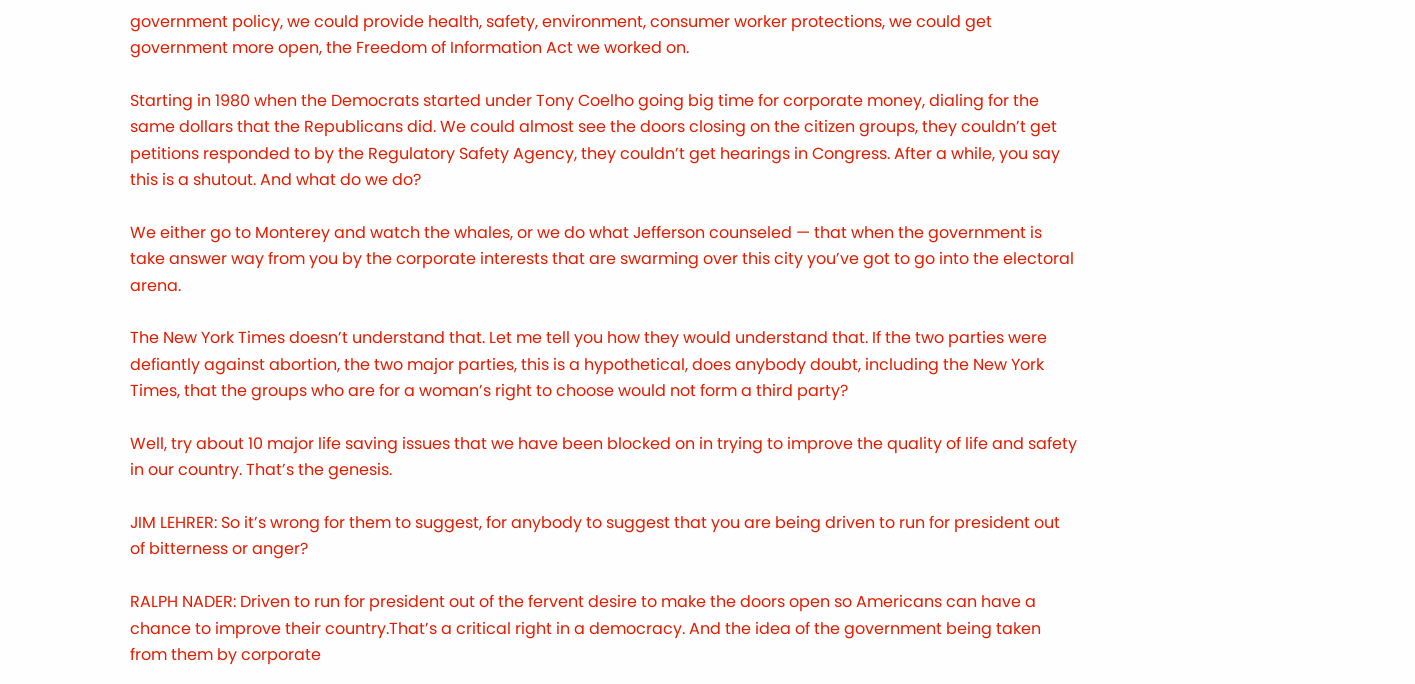government policy, we could provide health, safety, environment, consumer worker protections, we could get government more open, the Freedom of Information Act we worked on.

Starting in 1980 when the Democrats started under Tony Coelho going big time for corporate money, dialing for the same dollars that the Republicans did. We could almost see the doors closing on the citizen groups, they couldn’t get petitions responded to by the Regulatory Safety Agency, they couldn’t get hearings in Congress. After a while, you say this is a shutout. And what do we do?

We either go to Monterey and watch the whales, or we do what Jefferson counseled — that when the government is take answer way from you by the corporate interests that are swarming over this city you’ve got to go into the electoral arena.

The New York Times doesn’t understand that. Let me tell you how they would understand that. If the two parties were defiantly against abortion, the two major parties, this is a hypothetical, does anybody doubt, including the New York Times, that the groups who are for a woman’s right to choose would not form a third party?

Well, try about 10 major life saving issues that we have been blocked on in trying to improve the quality of life and safety in our country. That’s the genesis.

JIM LEHRER: So it’s wrong for them to suggest, for anybody to suggest that you are being driven to run for president out of bitterness or anger?

RALPH NADER: Driven to run for president out of the fervent desire to make the doors open so Americans can have a chance to improve their country.That’s a critical right in a democracy. And the idea of the government being taken from them by corporate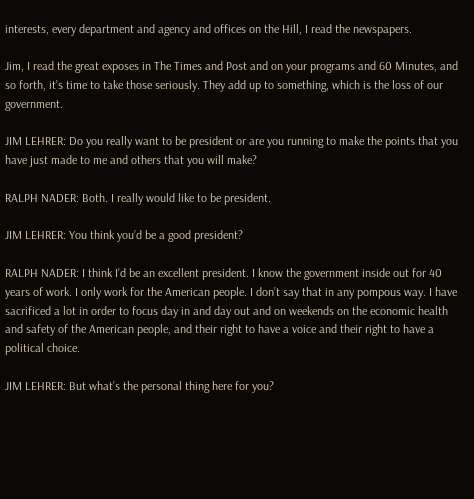interests, every department and agency and offices on the Hill, I read the newspapers.

Jim, I read the great exposes in The Times and Post and on your programs and 60 Minutes, and so forth, it’s time to take those seriously. They add up to something, which is the loss of our government.

JIM LEHRER: Do you really want to be president or are you running to make the points that you have just made to me and others that you will make?

RALPH NADER: Both. I really would like to be president.

JIM LEHRER: You think you’d be a good president?

RALPH NADER: I think I’d be an excellent president. I know the government inside out for 40 years of work. I only work for the American people. I don’t say that in any pompous way. I have sacrificed a lot in order to focus day in and day out and on weekends on the economic health and safety of the American people, and their right to have a voice and their right to have a political choice.

JIM LEHRER: But what’s the personal thing here for you?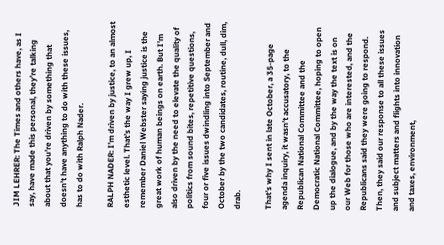JIM LEHRER: The Times and others have, as I say, have made this personal, they’re talking about that you’re driven by something that doesn’t have anything to do with these issues, has to do with Ralph Nader.

RALPH NADER: I’m driven by justice, to an almost esthetic level. That’s the way I grew up, I remember Daniel Webster saying justice is the great work of human beings on earth. But I’m also driven by the need to elevate the quality of politics from sound bites, repetitive questions, four or five issues dwindling into September and October by the two candidates, routine, dull, dim, drab.

That’s why I sent in late October, a 35-page agenda inquiry, it wasn’t accusatory, to the Republican National Committee and the Democratic National Committee, hoping to open up the dialogue, and by the way the text is on our Web for those who are interested, and the Republicans said they were going to respond. Then, they said our response to all these issues and subject matters and flights into innovation and taxes, environment,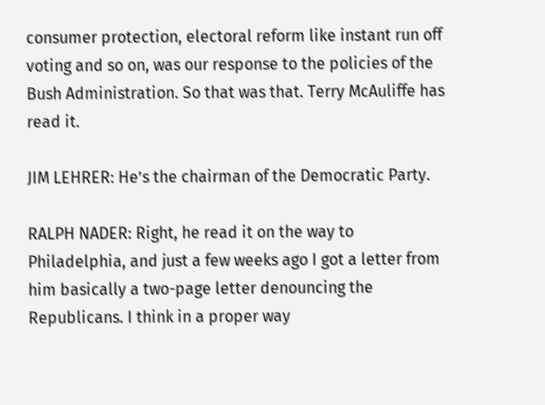consumer protection, electoral reform like instant run off voting and so on, was our response to the policies of the Bush Administration. So that was that. Terry McAuliffe has read it.

JIM LEHRER: He’s the chairman of the Democratic Party.

RALPH NADER: Right, he read it on the way to Philadelphia, and just a few weeks ago I got a letter from him basically a two-page letter denouncing the Republicans. I think in a proper way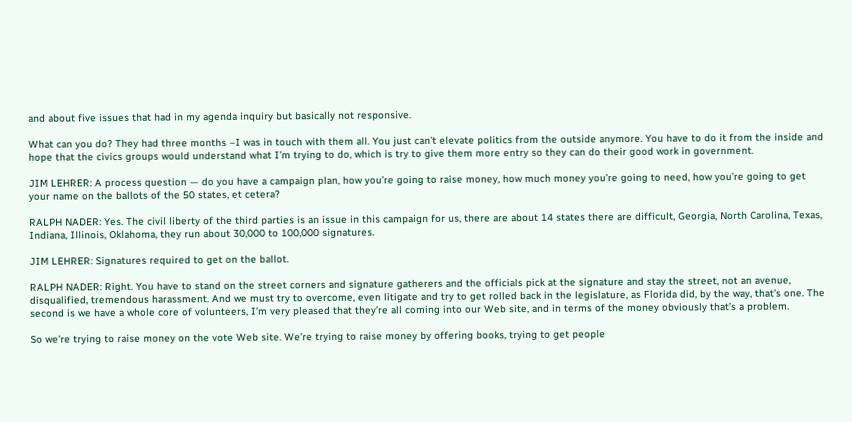and about five issues that had in my agenda inquiry but basically not responsive.

What can you do? They had three months –I was in touch with them all. You just can’t elevate politics from the outside anymore. You have to do it from the inside and hope that the civics groups would understand what I’m trying to do, which is try to give them more entry so they can do their good work in government.

JIM LEHRER: A process question — do you have a campaign plan, how you’re going to raise money, how much money you’re going to need, how you’re going to get your name on the ballots of the 50 states, et cetera?

RALPH NADER: Yes. The civil liberty of the third parties is an issue in this campaign for us, there are about 14 states there are difficult, Georgia, North Carolina, Texas, Indiana, Illinois, Oklahoma, they run about 30,000 to 100,000 signatures.

JIM LEHRER: Signatures required to get on the ballot.

RALPH NADER: Right. You have to stand on the street corners and signature gatherers and the officials pick at the signature and stay the street, not an avenue, disqualified, tremendous harassment. And we must try to overcome, even litigate and try to get rolled back in the legislature, as Florida did, by the way, that’s one. The second is we have a whole core of volunteers, I’m very pleased that they’re all coming into our Web site, and in terms of the money obviously that’s a problem.

So we’re trying to raise money on the vote Web site. We’re trying to raise money by offering books, trying to get people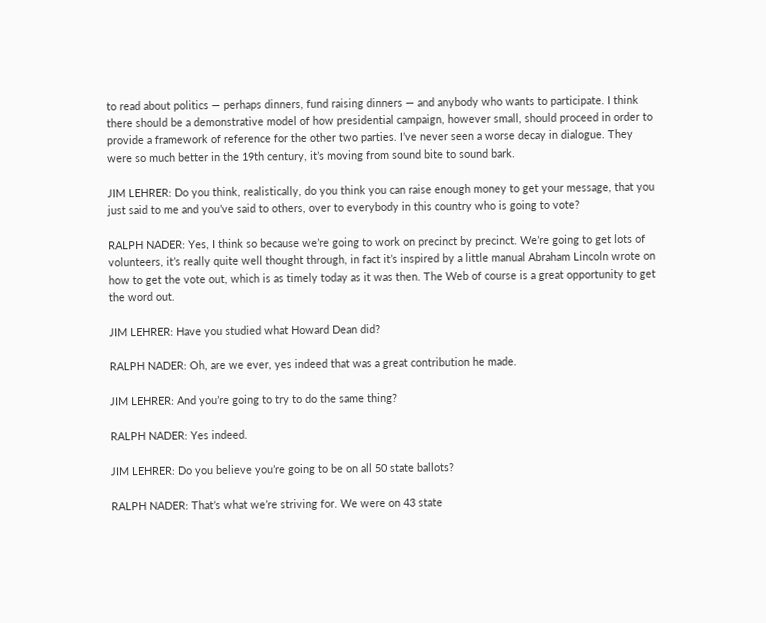to read about politics — perhaps dinners, fund raising dinners — and anybody who wants to participate. I think there should be a demonstrative model of how presidential campaign, however small, should proceed in order to provide a framework of reference for the other two parties. I’ve never seen a worse decay in dialogue. They were so much better in the 19th century, it’s moving from sound bite to sound bark.

JIM LEHRER: Do you think, realistically, do you think you can raise enough money to get your message, that you just said to me and you’ve said to others, over to everybody in this country who is going to vote?

RALPH NADER: Yes, I think so because we’re going to work on precinct by precinct. We’re going to get lots of volunteers, it’s really quite well thought through, in fact it’s inspired by a little manual Abraham Lincoln wrote on how to get the vote out, which is as timely today as it was then. The Web of course is a great opportunity to get the word out.

JIM LEHRER: Have you studied what Howard Dean did?

RALPH NADER: Oh, are we ever, yes indeed that was a great contribution he made.

JIM LEHRER: And you’re going to try to do the same thing?

RALPH NADER: Yes indeed.

JIM LEHRER: Do you believe you’re going to be on all 50 state ballots?

RALPH NADER: That’s what we’re striving for. We were on 43 state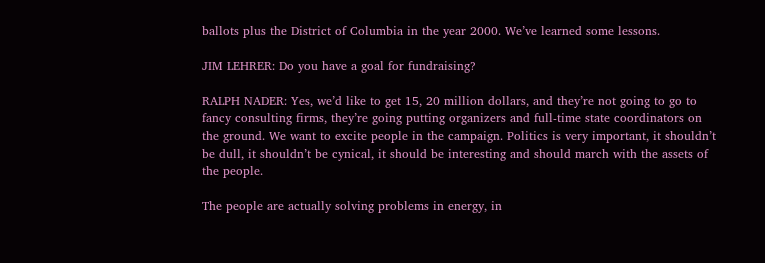ballots plus the District of Columbia in the year 2000. We’ve learned some lessons.

JIM LEHRER: Do you have a goal for fundraising?

RALPH NADER: Yes, we’d like to get 15, 20 million dollars, and they’re not going to go to fancy consulting firms, they’re going putting organizers and full-time state coordinators on the ground. We want to excite people in the campaign. Politics is very important, it shouldn’t be dull, it shouldn’t be cynical, it should be interesting and should march with the assets of the people.

The people are actually solving problems in energy, in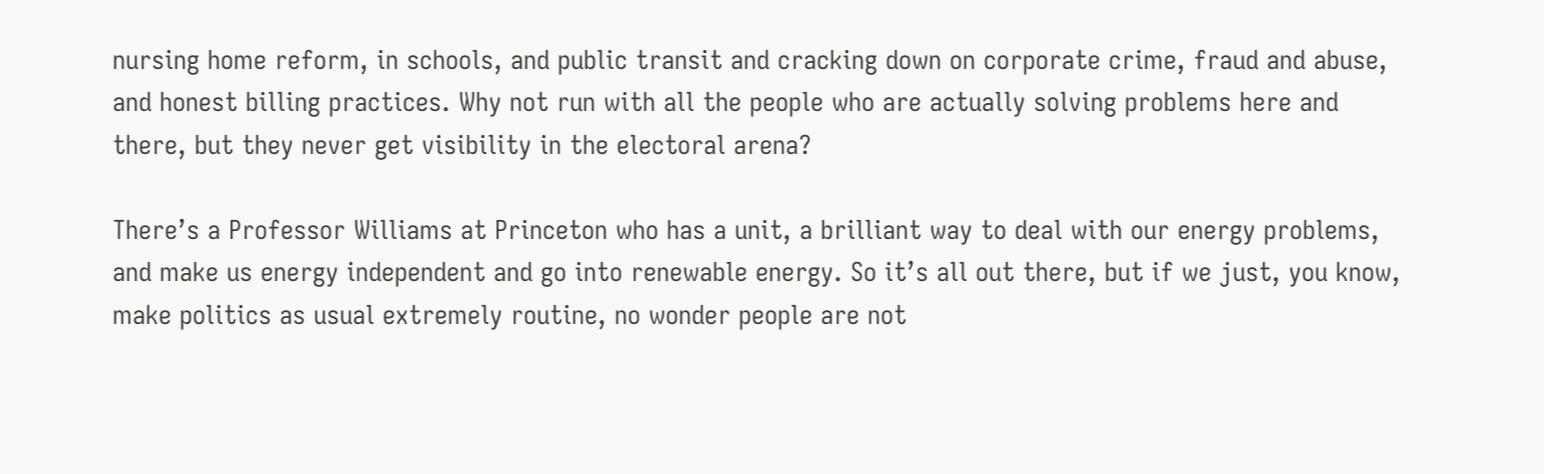nursing home reform, in schools, and public transit and cracking down on corporate crime, fraud and abuse, and honest billing practices. Why not run with all the people who are actually solving problems here and there, but they never get visibility in the electoral arena?

There’s a Professor Williams at Princeton who has a unit, a brilliant way to deal with our energy problems, and make us energy independent and go into renewable energy. So it’s all out there, but if we just, you know, make politics as usual extremely routine, no wonder people are not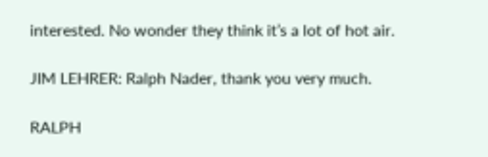interested. No wonder they think it’s a lot of hot air.

JIM LEHRER: Ralph Nader, thank you very much.

RALPH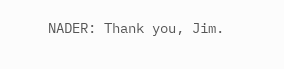NADER: Thank you, Jim.